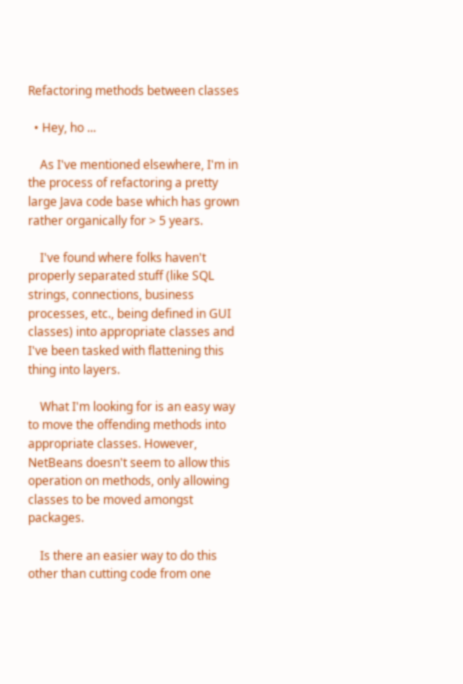Refactoring methods between classes

  • Hey, ho ...

    As I've mentioned elsewhere, I'm in the process of refactoring a pretty large Java code base which has grown rather organically for > 5 years.

    I've found where folks haven't properly separated stuff (like SQL strings, connections, business processes, etc., being defined in GUI classes) into appropriate classes and I've been tasked with flattening this thing into layers.

    What I'm looking for is an easy way to move the offending methods into appropriate classes. However, NetBeans doesn't seem to allow this operation on methods, only allowing classes to be moved amongst packages.

    Is there an easier way to do this other than cutting code from one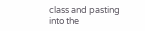class and pasting into the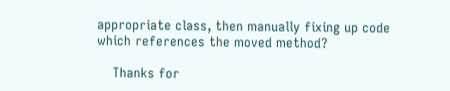appropriate class, then manually fixing up code which references the moved method?

    Thanks for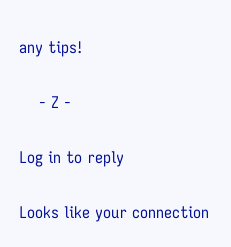any tips!

    - Z -

Log in to reply

Looks like your connection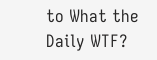to What the Daily WTF?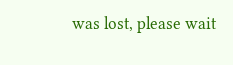was lost, please wait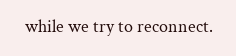while we try to reconnect.